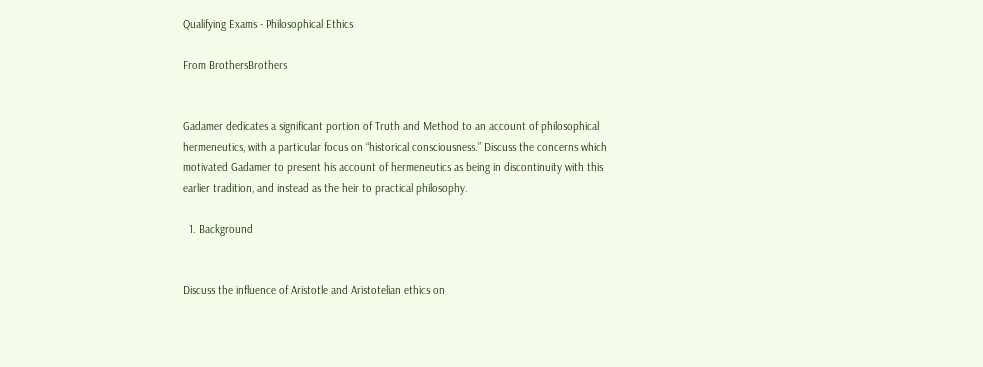Qualifying Exams - Philosophical Ethics

From BrothersBrothers


Gadamer dedicates a significant portion of Truth and Method to an account of philosophical hermeneutics, with a particular focus on “historical consciousness.” Discuss the concerns which motivated Gadamer to present his account of hermeneutics as being in discontinuity with this earlier tradition, and instead as the heir to practical philosophy.

  1. Background


Discuss the influence of Aristotle and Aristotelian ethics on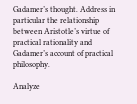Gadamer’s thought. Address in particular the relationship between Aristotle’s virtue of practical rationality and Gadamer’s account of practical philosophy.

Analyze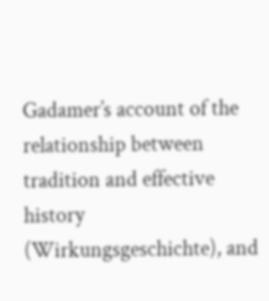Gadamer’s account of the relationship between tradition and effective history (Wirkungsgeschichte), and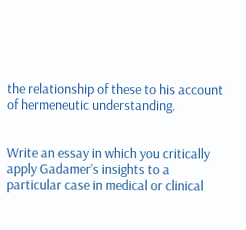the relationship of these to his account of hermeneutic understanding.


Write an essay in which you critically apply Gadamer’s insights to a particular case in medical or clinical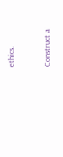ethics.


Construct a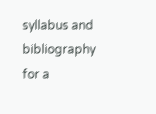syllabus and bibliography for a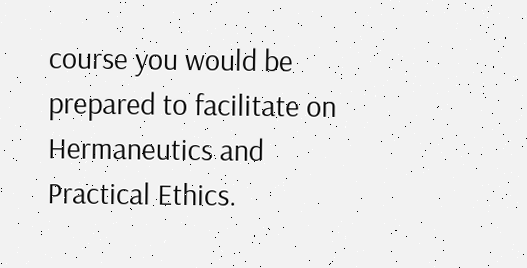course you would be prepared to facilitate on Hermaneutics and Practical Ethics.